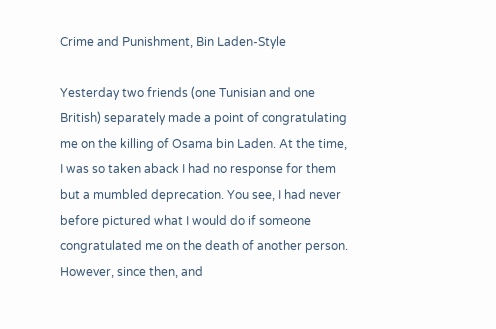Crime and Punishment, Bin Laden-Style

Yesterday two friends (one Tunisian and one British) separately made a point of congratulating me on the killing of Osama bin Laden. At the time, I was so taken aback I had no response for them but a mumbled deprecation. You see, I had never before pictured what I would do if someone congratulated me on the death of another person. However, since then, and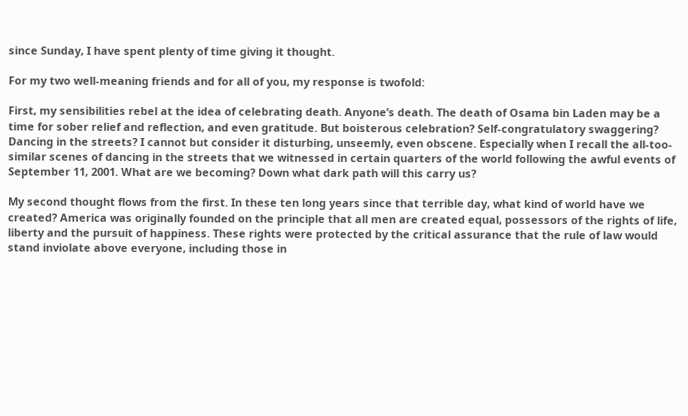since Sunday, I have spent plenty of time giving it thought.

For my two well-meaning friends and for all of you, my response is twofold:

First, my sensibilities rebel at the idea of celebrating death. Anyone’s death. The death of Osama bin Laden may be a time for sober relief and reflection, and even gratitude. But boisterous celebration? Self-congratulatory swaggering? Dancing in the streets? I cannot but consider it disturbing, unseemly, even obscene. Especially when I recall the all-too-similar scenes of dancing in the streets that we witnessed in certain quarters of the world following the awful events of September 11, 2001. What are we becoming? Down what dark path will this carry us?

My second thought flows from the first. In these ten long years since that terrible day, what kind of world have we created? America was originally founded on the principle that all men are created equal, possessors of the rights of life, liberty and the pursuit of happiness. These rights were protected by the critical assurance that the rule of law would stand inviolate above everyone, including those in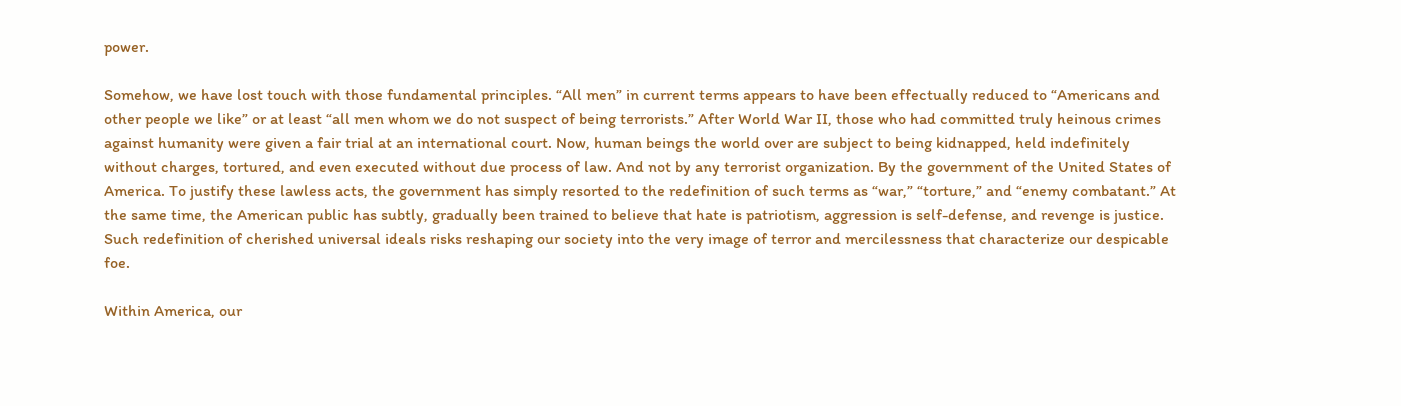power.

Somehow, we have lost touch with those fundamental principles. “All men” in current terms appears to have been effectually reduced to “Americans and other people we like” or at least “all men whom we do not suspect of being terrorists.” After World War II, those who had committed truly heinous crimes against humanity were given a fair trial at an international court. Now, human beings the world over are subject to being kidnapped, held indefinitely without charges, tortured, and even executed without due process of law. And not by any terrorist organization. By the government of the United States of America. To justify these lawless acts, the government has simply resorted to the redefinition of such terms as “war,” “torture,” and “enemy combatant.” At the same time, the American public has subtly, gradually been trained to believe that hate is patriotism, aggression is self-defense, and revenge is justice. Such redefinition of cherished universal ideals risks reshaping our society into the very image of terror and mercilessness that characterize our despicable foe.

Within America, our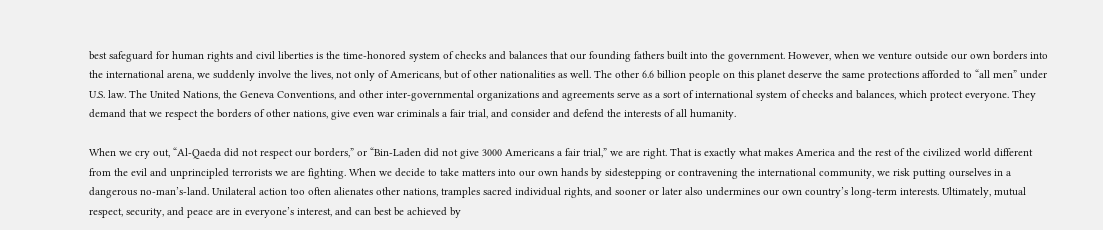best safeguard for human rights and civil liberties is the time-honored system of checks and balances that our founding fathers built into the government. However, when we venture outside our own borders into the international arena, we suddenly involve the lives, not only of Americans, but of other nationalities as well. The other 6.6 billion people on this planet deserve the same protections afforded to “all men” under U.S. law. The United Nations, the Geneva Conventions, and other inter-governmental organizations and agreements serve as a sort of international system of checks and balances, which protect everyone. They demand that we respect the borders of other nations, give even war criminals a fair trial, and consider and defend the interests of all humanity.

When we cry out, “Al-Qaeda did not respect our borders,” or “Bin-Laden did not give 3000 Americans a fair trial,” we are right. That is exactly what makes America and the rest of the civilized world different from the evil and unprincipled terrorists we are fighting. When we decide to take matters into our own hands by sidestepping or contravening the international community, we risk putting ourselves in a dangerous no-man’s-land. Unilateral action too often alienates other nations, tramples sacred individual rights, and sooner or later also undermines our own country’s long-term interests. Ultimately, mutual respect, security, and peace are in everyone’s interest, and can best be achieved by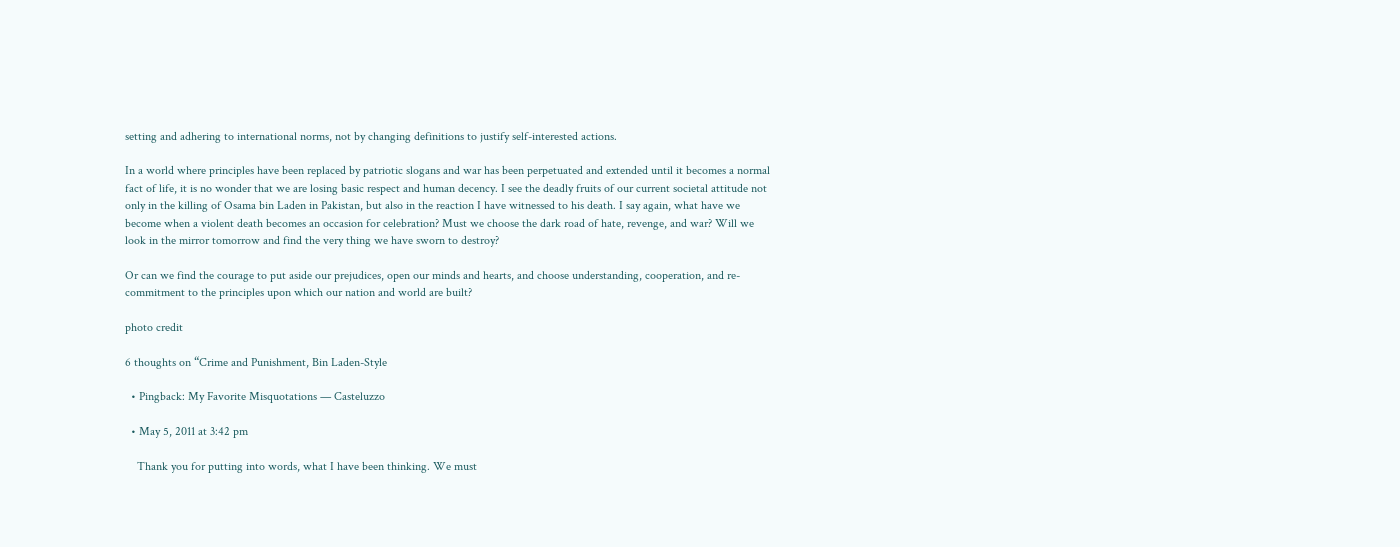setting and adhering to international norms, not by changing definitions to justify self-interested actions.

In a world where principles have been replaced by patriotic slogans and war has been perpetuated and extended until it becomes a normal fact of life, it is no wonder that we are losing basic respect and human decency. I see the deadly fruits of our current societal attitude not only in the killing of Osama bin Laden in Pakistan, but also in the reaction I have witnessed to his death. I say again, what have we become when a violent death becomes an occasion for celebration? Must we choose the dark road of hate, revenge, and war? Will we look in the mirror tomorrow and find the very thing we have sworn to destroy?

Or can we find the courage to put aside our prejudices, open our minds and hearts, and choose understanding, cooperation, and re-commitment to the principles upon which our nation and world are built?

photo credit

6 thoughts on “Crime and Punishment, Bin Laden-Style

  • Pingback: My Favorite Misquotations — Casteluzzo

  • May 5, 2011 at 3:42 pm

    Thank you for putting into words, what I have been thinking. We must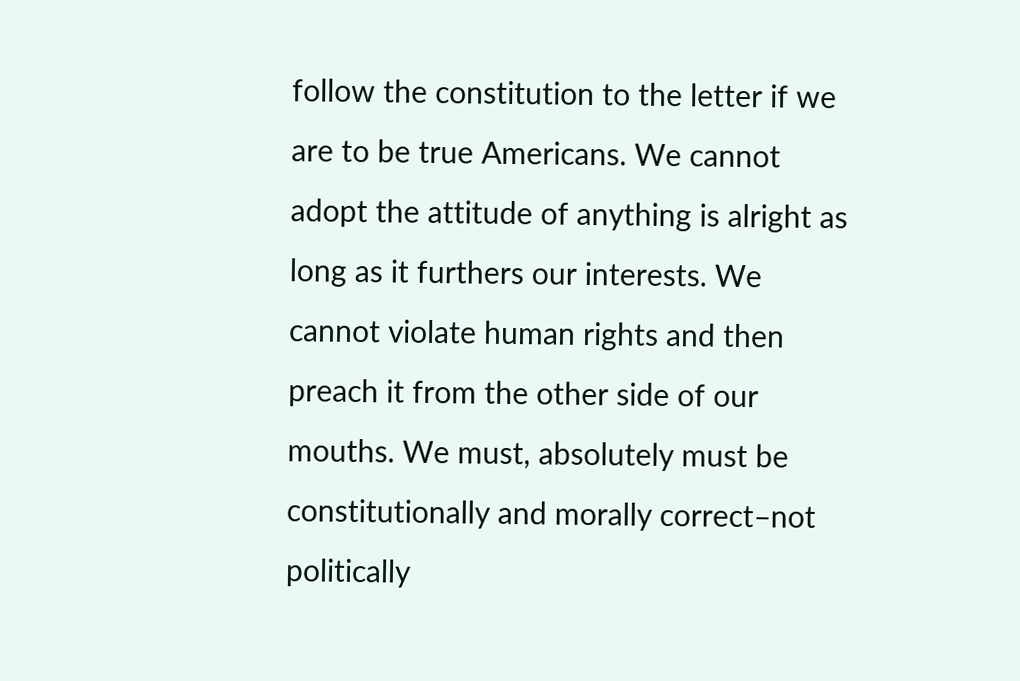follow the constitution to the letter if we are to be true Americans. We cannot adopt the attitude of anything is alright as long as it furthers our interests. We cannot violate human rights and then preach it from the other side of our mouths. We must, absolutely must be constitutionally and morally correct–not politically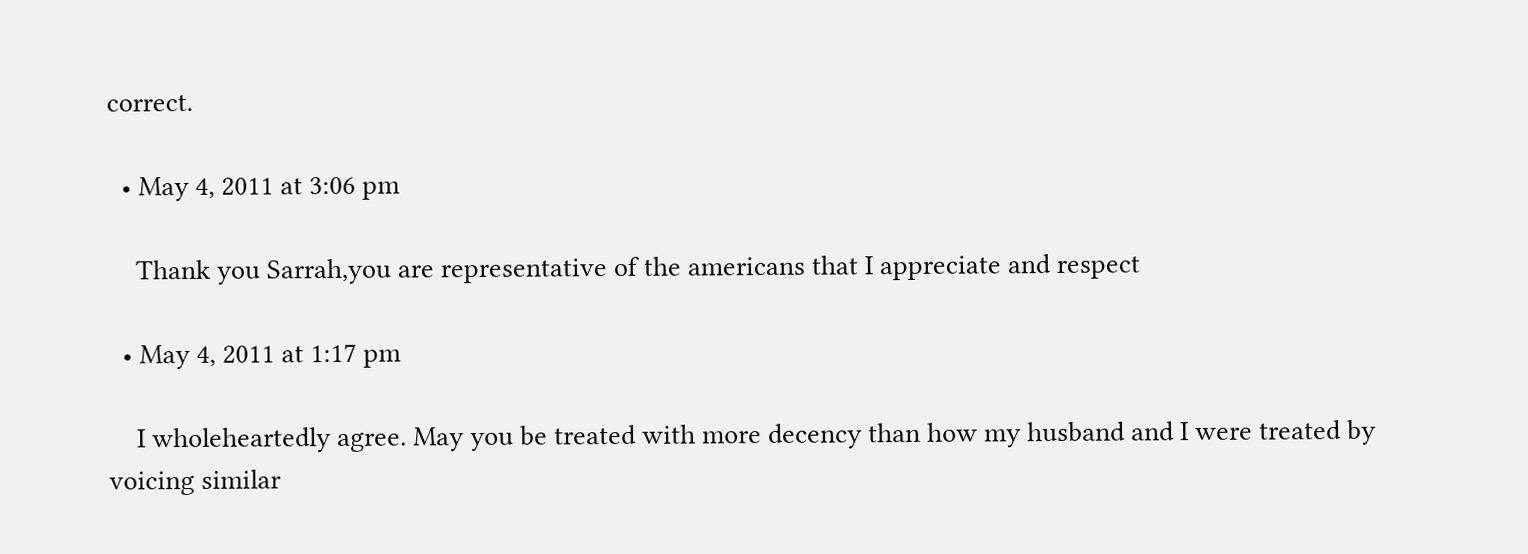correct.

  • May 4, 2011 at 3:06 pm

    Thank you Sarrah,you are representative of the americans that I appreciate and respect

  • May 4, 2011 at 1:17 pm

    I wholeheartedly agree. May you be treated with more decency than how my husband and I were treated by voicing similar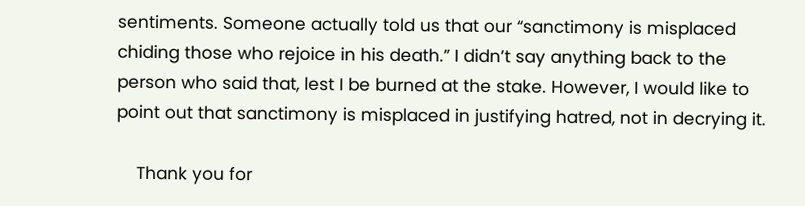sentiments. Someone actually told us that our “sanctimony is misplaced chiding those who rejoice in his death.” I didn’t say anything back to the person who said that, lest I be burned at the stake. However, I would like to point out that sanctimony is misplaced in justifying hatred, not in decrying it.

    Thank you for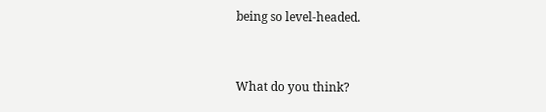being so level-headed.


What do you think?